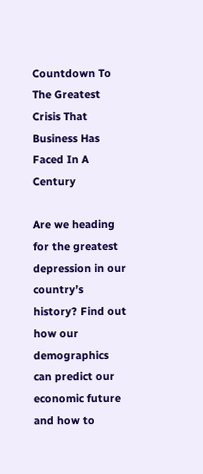Countdown To The Greatest Crisis That Business Has Faced In A Century

Are we heading for the greatest depression in our country’s history? Find out how our demographics can predict our economic future and how to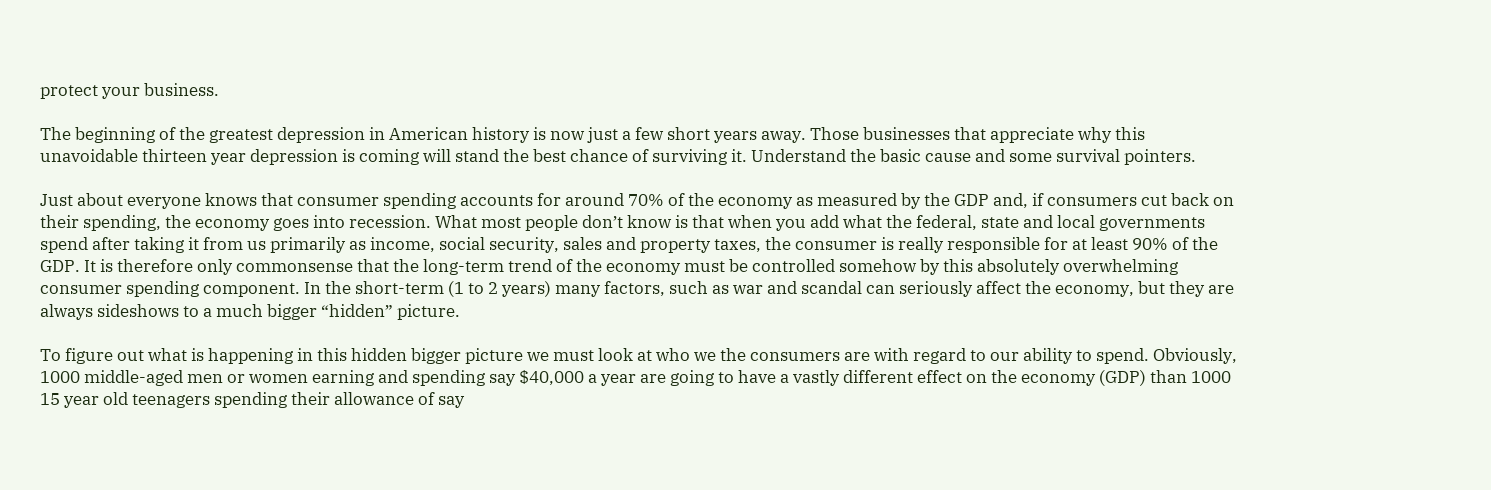protect your business.

The beginning of the greatest depression in American history is now just a few short years away. Those businesses that appreciate why this unavoidable thirteen year depression is coming will stand the best chance of surviving it. Understand the basic cause and some survival pointers.

Just about everyone knows that consumer spending accounts for around 70% of the economy as measured by the GDP and, if consumers cut back on their spending, the economy goes into recession. What most people don’t know is that when you add what the federal, state and local governments spend after taking it from us primarily as income, social security, sales and property taxes, the consumer is really responsible for at least 90% of the GDP. It is therefore only commonsense that the long-term trend of the economy must be controlled somehow by this absolutely overwhelming consumer spending component. In the short-term (1 to 2 years) many factors, such as war and scandal can seriously affect the economy, but they are always sideshows to a much bigger “hidden” picture.

To figure out what is happening in this hidden bigger picture we must look at who we the consumers are with regard to our ability to spend. Obviously, 1000 middle-aged men or women earning and spending say $40,000 a year are going to have a vastly different effect on the economy (GDP) than 1000 15 year old teenagers spending their allowance of say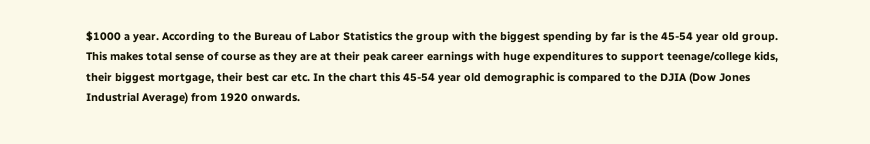$1000 a year. According to the Bureau of Labor Statistics the group with the biggest spending by far is the 45-54 year old group. This makes total sense of course as they are at their peak career earnings with huge expenditures to support teenage/college kids, their biggest mortgage, their best car etc. In the chart this 45-54 year old demographic is compared to the DJIA (Dow Jones Industrial Average) from 1920 onwards.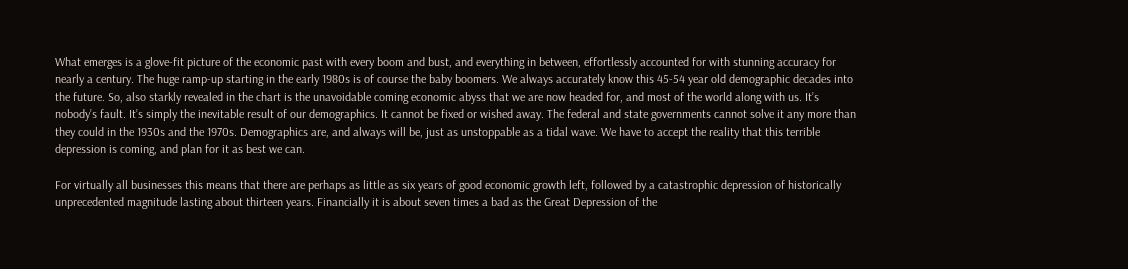What emerges is a glove-fit picture of the economic past with every boom and bust, and everything in between, effortlessly accounted for with stunning accuracy for nearly a century. The huge ramp-up starting in the early 1980s is of course the baby boomers. We always accurately know this 45-54 year old demographic decades into the future. So, also starkly revealed in the chart is the unavoidable coming economic abyss that we are now headed for, and most of the world along with us. It’s nobody’s fault. It’s simply the inevitable result of our demographics. It cannot be fixed or wished away. The federal and state governments cannot solve it any more than they could in the 1930s and the 1970s. Demographics are, and always will be, just as unstoppable as a tidal wave. We have to accept the reality that this terrible depression is coming, and plan for it as best we can.

For virtually all businesses this means that there are perhaps as little as six years of good economic growth left, followed by a catastrophic depression of historically unprecedented magnitude lasting about thirteen years. Financially it is about seven times a bad as the Great Depression of the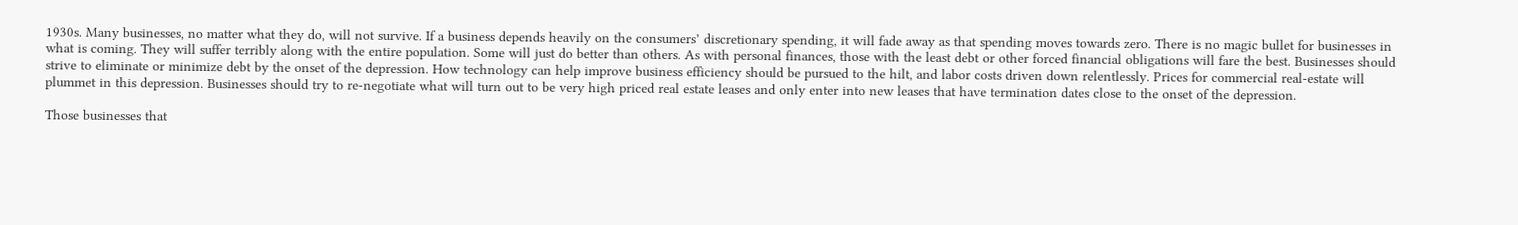1930s. Many businesses, no matter what they do, will not survive. If a business depends heavily on the consumers’ discretionary spending, it will fade away as that spending moves towards zero. There is no magic bullet for businesses in what is coming. They will suffer terribly along with the entire population. Some will just do better than others. As with personal finances, those with the least debt or other forced financial obligations will fare the best. Businesses should strive to eliminate or minimize debt by the onset of the depression. How technology can help improve business efficiency should be pursued to the hilt, and labor costs driven down relentlessly. Prices for commercial real-estate will plummet in this depression. Businesses should try to re-negotiate what will turn out to be very high priced real estate leases and only enter into new leases that have termination dates close to the onset of the depression.

Those businesses that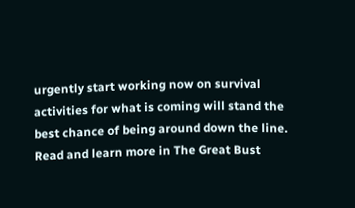urgently start working now on survival activities for what is coming will stand the best chance of being around down the line. Read and learn more in The Great Bust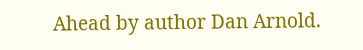Ahead by author Dan Arnold.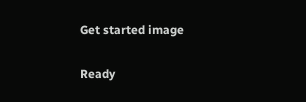Get started image

Ready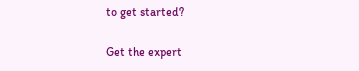to get started?

Get the expert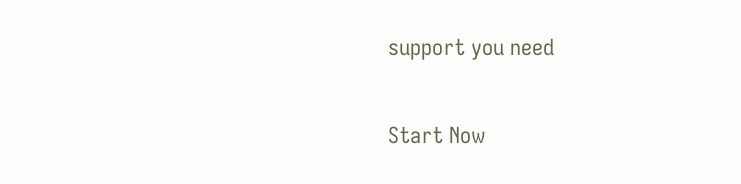support you need

Start Now